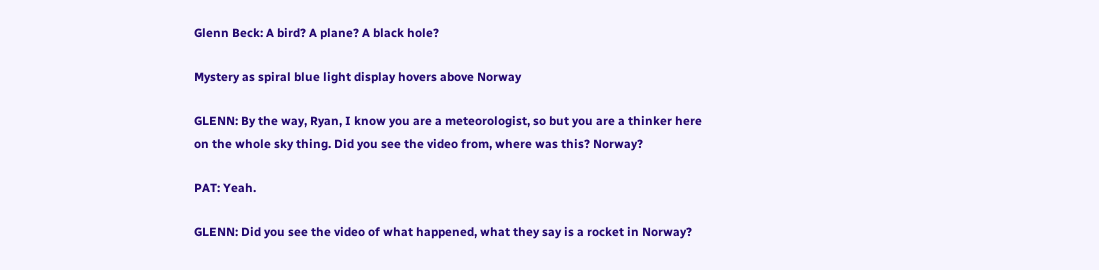Glenn Beck: A bird? A plane? A black hole?

Mystery as spiral blue light display hovers above Norway

GLENN: By the way, Ryan, I know you are a meteorologist, so but you are a thinker here on the whole sky thing. Did you see the video from, where was this? Norway?

PAT: Yeah.

GLENN: Did you see the video of what happened, what they say is a rocket in Norway?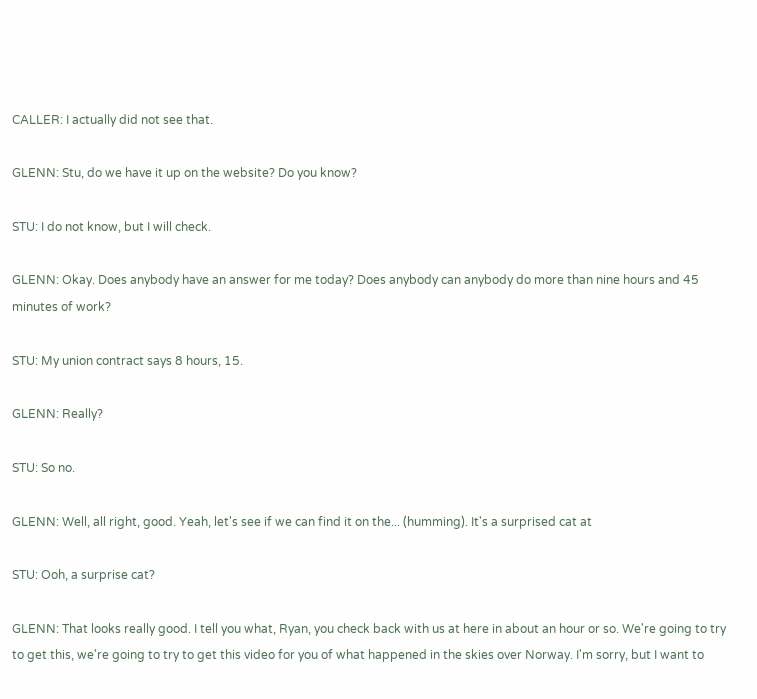CALLER: I actually did not see that.

GLENN: Stu, do we have it up on the website? Do you know?

STU: I do not know, but I will check.

GLENN: Okay. Does anybody have an answer for me today? Does anybody can anybody do more than nine hours and 45 minutes of work?

STU: My union contract says 8 hours, 15.

GLENN: Really?

STU: So no.

GLENN: Well, all right, good. Yeah, let's see if we can find it on the... (humming). It's a surprised cat at

STU: Ooh, a surprise cat?

GLENN: That looks really good. I tell you what, Ryan, you check back with us at here in about an hour or so. We're going to try to get this, we're going to try to get this video for you of what happened in the skies over Norway. I'm sorry, but I want to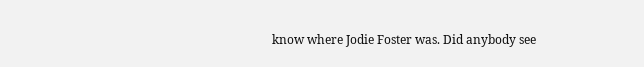know where Jodie Foster was. Did anybody see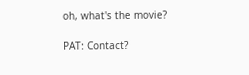oh, what's the movie?

PAT: Contact?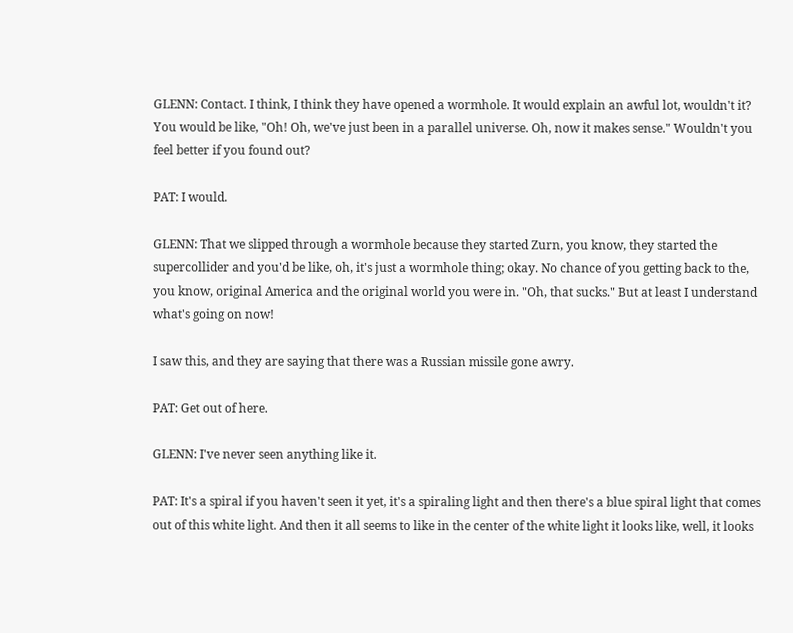GLENN: Contact. I think, I think they have opened a wormhole. It would explain an awful lot, wouldn't it? You would be like, "Oh! Oh, we've just been in a parallel universe. Oh, now it makes sense." Wouldn't you feel better if you found out?

PAT: I would.

GLENN: That we slipped through a wormhole because they started Zurn, you know, they started the supercollider and you'd be like, oh, it's just a wormhole thing; okay. No chance of you getting back to the, you know, original America and the original world you were in. "Oh, that sucks." But at least I understand what's going on now!

I saw this, and they are saying that there was a Russian missile gone awry.

PAT: Get out of here.

GLENN: I've never seen anything like it.

PAT: It's a spiral if you haven't seen it yet, it's a spiraling light and then there's a blue spiral light that comes out of this white light. And then it all seems to like in the center of the white light it looks like, well, it looks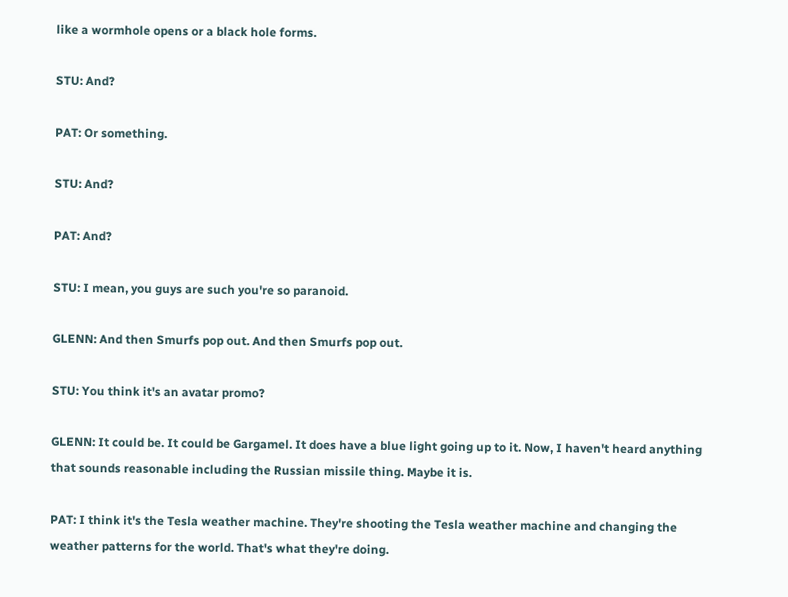like a wormhole opens or a black hole forms.

STU: And?

PAT: Or something.

STU: And?

PAT: And?

STU: I mean, you guys are such you're so paranoid.

GLENN: And then Smurfs pop out. And then Smurfs pop out.

STU: You think it's an avatar promo?

GLENN: It could be. It could be Gargamel. It does have a blue light going up to it. Now, I haven't heard anything that sounds reasonable including the Russian missile thing. Maybe it is.

PAT: I think it's the Tesla weather machine. They're shooting the Tesla weather machine and changing the weather patterns for the world. That's what they're doing.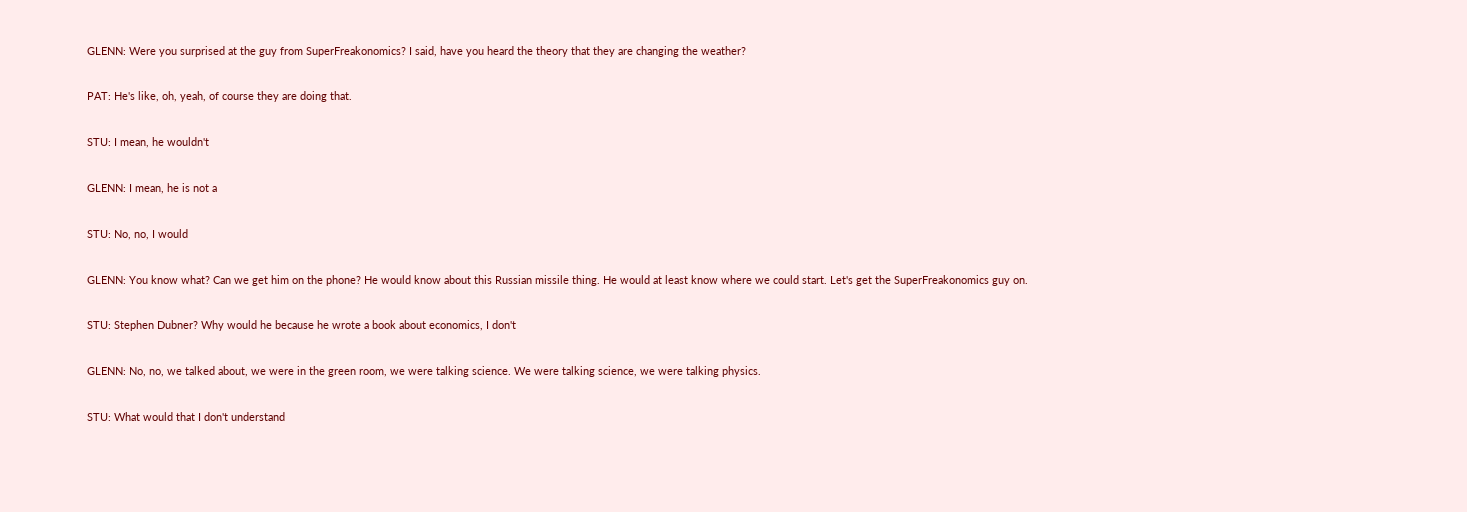GLENN: Were you surprised at the guy from SuperFreakonomics? I said, have you heard the theory that they are changing the weather?

PAT: He's like, oh, yeah, of course they are doing that.

STU: I mean, he wouldn't

GLENN: I mean, he is not a

STU: No, no, I would

GLENN: You know what? Can we get him on the phone? He would know about this Russian missile thing. He would at least know where we could start. Let's get the SuperFreakonomics guy on.

STU: Stephen Dubner? Why would he because he wrote a book about economics, I don't

GLENN: No, no, we talked about, we were in the green room, we were talking science. We were talking science, we were talking physics.

STU: What would that I don't understand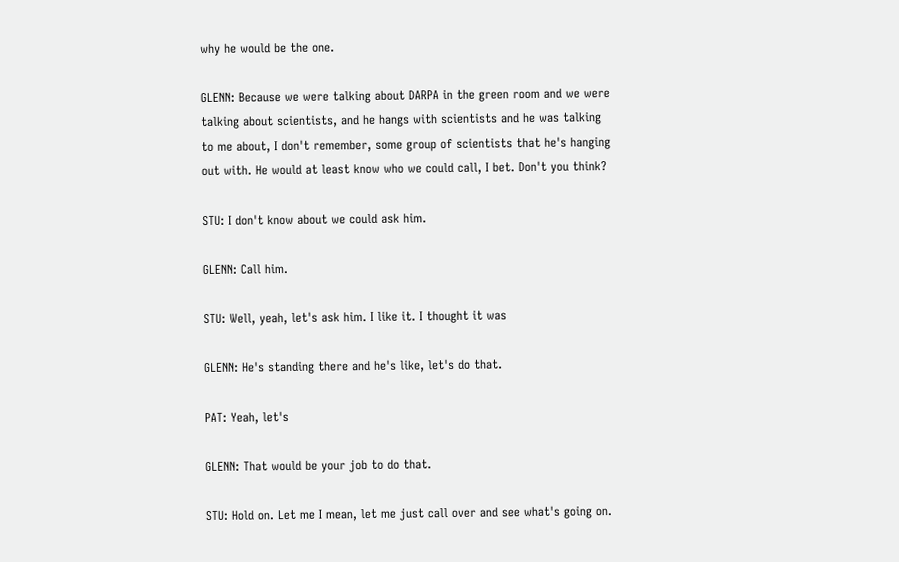why he would be the one.

GLENN: Because we were talking about DARPA in the green room and we were talking about scientists, and he hangs with scientists and he was talking to me about, I don't remember, some group of scientists that he's hanging out with. He would at least know who we could call, I bet. Don't you think?

STU: I don't know about we could ask him.

GLENN: Call him.

STU: Well, yeah, let's ask him. I like it. I thought it was

GLENN: He's standing there and he's like, let's do that.

PAT: Yeah, let's

GLENN: That would be your job to do that.

STU: Hold on. Let me I mean, let me just call over and see what's going on.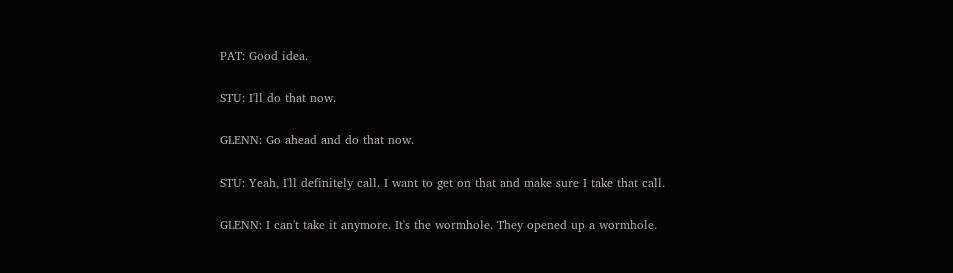PAT: Good idea.

STU: I'll do that now.

GLENN: Go ahead and do that now.

STU: Yeah, I'll definitely call. I want to get on that and make sure I take that call.

GLENN: I can't take it anymore. It's the wormhole. They opened up a wormhole.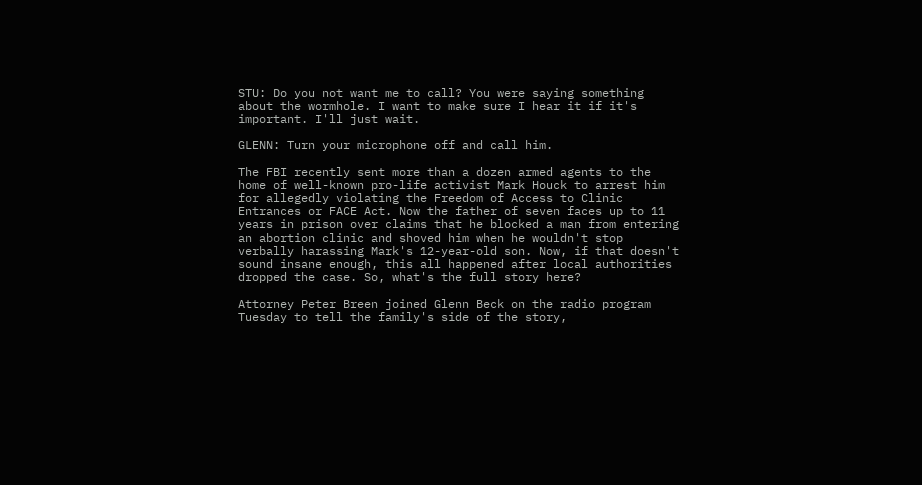STU: Do you not want me to call? You were saying something about the wormhole. I want to make sure I hear it if it's important. I'll just wait.

GLENN: Turn your microphone off and call him.

The FBI recently sent more than a dozen armed agents to the home of well-known pro-life activist Mark Houck to arrest him for allegedly violating the Freedom of Access to Clinic Entrances or FACE Act. Now the father of seven faces up to 11 years in prison over claims that he blocked a man from entering an abortion clinic and shoved him when he wouldn't stop verbally harassing Mark's 12-year-old son. Now, if that doesn't sound insane enough, this all happened after local authorities dropped the case. So, what's the full story here?

Attorney Peter Breen joined Glenn Beck on the radio program Tuesday to tell the family's side of the story,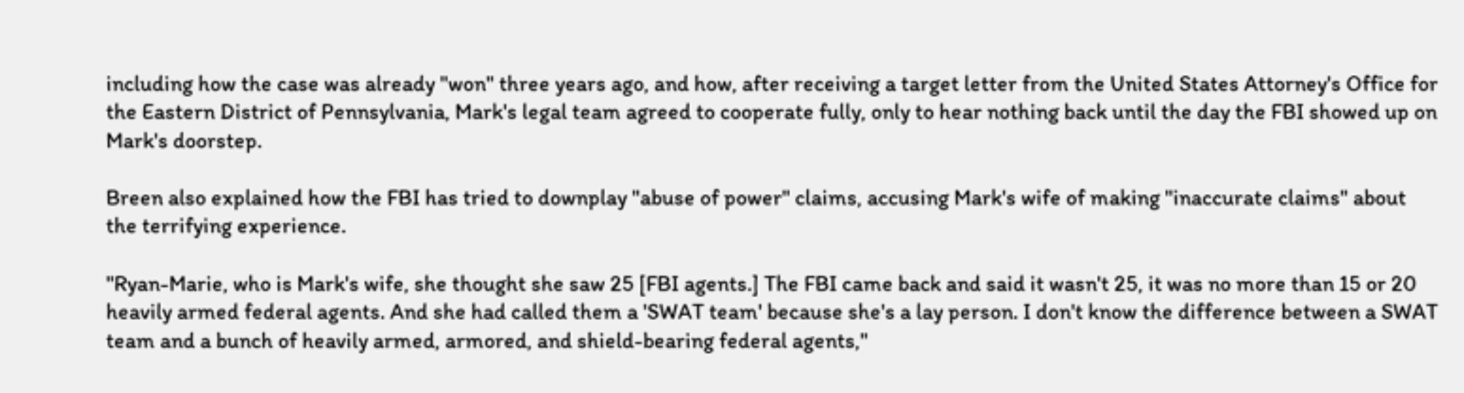including how the case was already "won" three years ago, and how, after receiving a target letter from the United States Attorney's Office for the Eastern District of Pennsylvania, Mark's legal team agreed to cooperate fully, only to hear nothing back until the day the FBI showed up on Mark's doorstep.

Breen also explained how the FBI has tried to downplay "abuse of power" claims, accusing Mark's wife of making "inaccurate claims" about the terrifying experience.

"Ryan-Marie, who is Mark's wife, she thought she saw 25 [FBI agents.] The FBI came back and said it wasn't 25, it was no more than 15 or 20 heavily armed federal agents. And she had called them a 'SWAT team' because she's a lay person. I don't know the difference between a SWAT team and a bunch of heavily armed, armored, and shield-bearing federal agents,"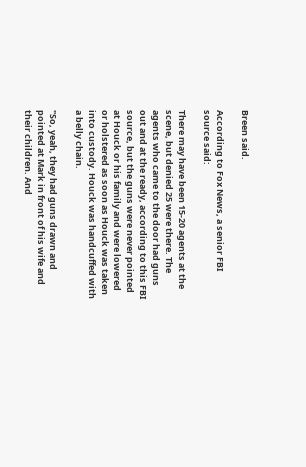Breen said.

According to Fox News, a senior FBI source said:

There may have been 15-20 agents at the scene, but denied 25 were there. The agents who came to the door had guns out and at the ready, according to this FBI source, but the guns were never pointed at Houck or his family and were lowered or holstered as soon as Houck was taken into custody. Houck was handcuffed with a belly chain.

"So, yeah, they had guns drawn and pointed at Mark in front of his wife and their children. And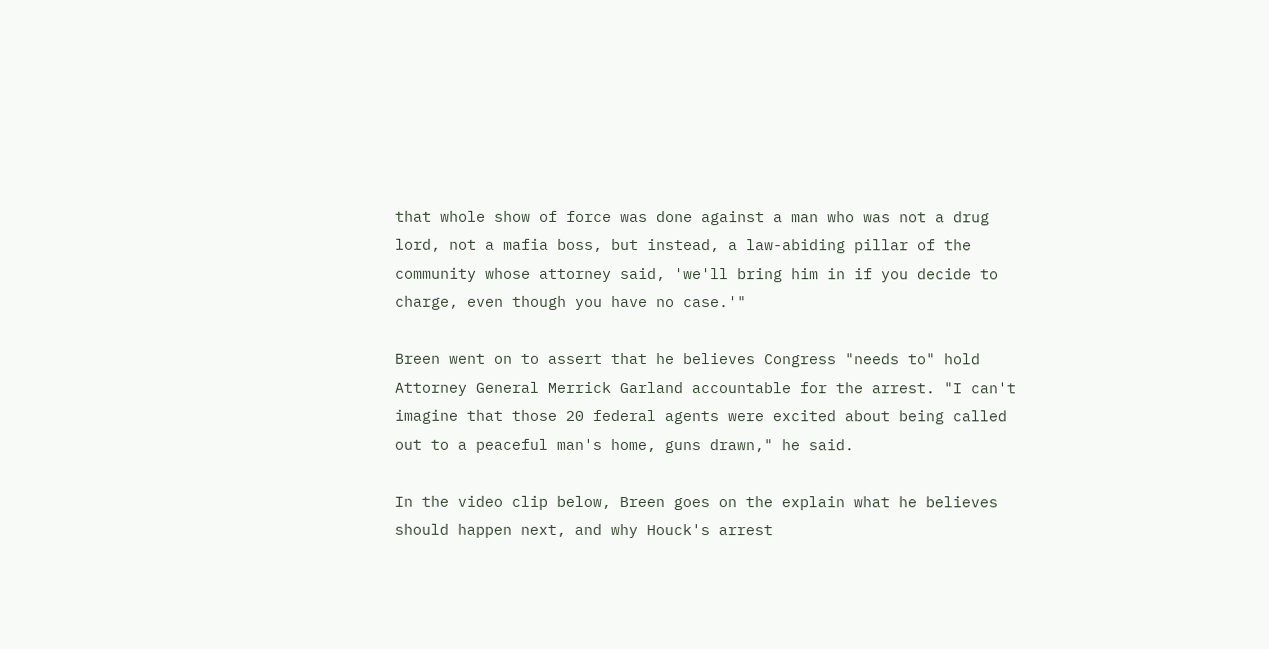that whole show of force was done against a man who was not a drug lord, not a mafia boss, but instead, a law-abiding pillar of the community whose attorney said, 'we'll bring him in if you decide to charge, even though you have no case.'"

Breen went on to assert that he believes Congress "needs to" hold Attorney General Merrick Garland accountable for the arrest. "I can't imagine that those 20 federal agents were excited about being called out to a peaceful man's home, guns drawn," he said.

In the video clip below, Breen goes on the explain what he believes should happen next, and why Houck's arrest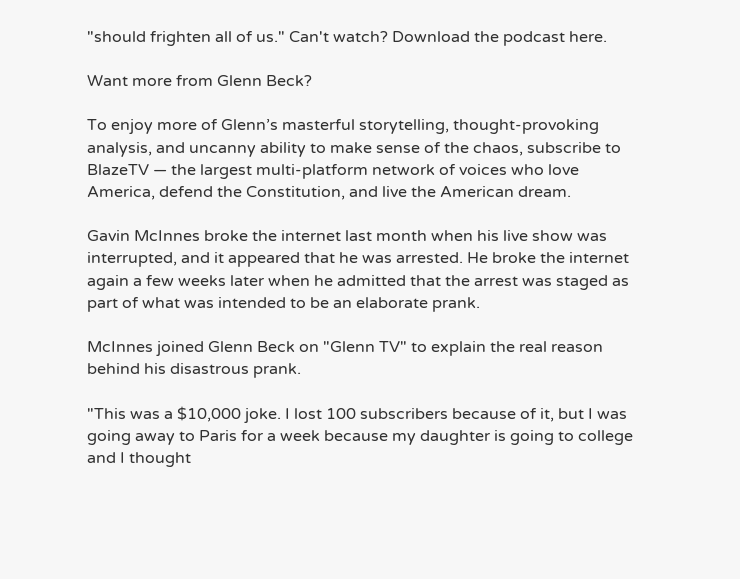"should frighten all of us." Can't watch? Download the podcast here.

Want more from Glenn Beck?

To enjoy more of Glenn’s masterful storytelling, thought-provoking analysis, and uncanny ability to make sense of the chaos, subscribe to BlazeTV — the largest multi-platform network of voices who love America, defend the Constitution, and live the American dream.

Gavin McInnes broke the internet last month when his live show was interrupted, and it appeared that he was arrested. He broke the internet again a few weeks later when he admitted that the arrest was staged as part of what was intended to be an elaborate prank.

McInnes joined Glenn Beck on "Glenn TV" to explain the real reason behind his disastrous prank.

"This was a $10,000 joke. I lost 100 subscribers because of it, but I was going away to Paris for a week because my daughter is going to college and I thought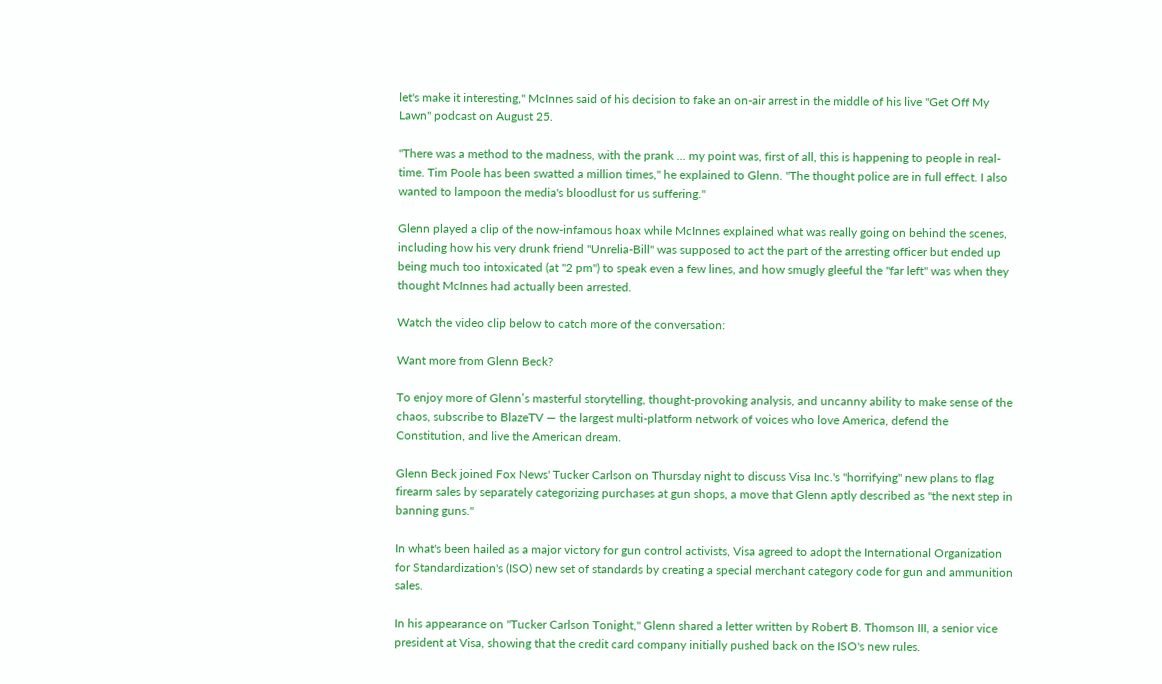let's make it interesting," McInnes said of his decision to fake an on-air arrest in the middle of his live "Get Off My Lawn" podcast on August 25.

"There was a method to the madness, with the prank ... my point was, first of all, this is happening to people in real-time. Tim Poole has been swatted a million times," he explained to Glenn. "The thought police are in full effect. I also wanted to lampoon the media's bloodlust for us suffering."

Glenn played a clip of the now-infamous hoax while McInnes explained what was really going on behind the scenes, including how his very drunk friend "Unrelia-Bill" was supposed to act the part of the arresting officer but ended up being much too intoxicated (at "2 pm") to speak even a few lines, and how smugly gleeful the "far left" was when they thought McInnes had actually been arrested.

Watch the video clip below to catch more of the conversation:

Want more from Glenn Beck?

To enjoy more of Glenn’s masterful storytelling, thought-provoking analysis, and uncanny ability to make sense of the chaos, subscribe to BlazeTV — the largest multi-platform network of voices who love America, defend the Constitution, and live the American dream.

Glenn Beck joined Fox News' Tucker Carlson on Thursday night to discuss Visa Inc.'s "horrifying" new plans to flag firearm sales by separately categorizing purchases at gun shops, a move that Glenn aptly described as "the next step in banning guns."

In what's been hailed as a major victory for gun control activists, Visa agreed to adopt the International Organization for Standardization's (ISO) new set of standards by creating a special merchant category code for gun and ammunition sales.

In his appearance on "Tucker Carlson Tonight," Glenn shared a letter written by Robert B. Thomson III, a senior vice president at Visa, showing that the credit card company initially pushed back on the ISO's new rules.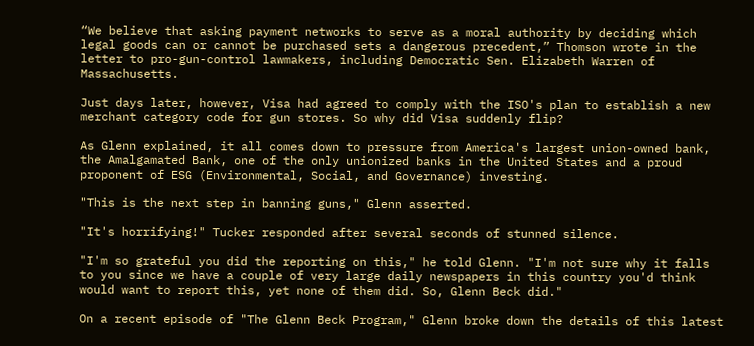“We believe that asking payment networks to serve as a moral authority by deciding which legal goods can or cannot be purchased sets a dangerous precedent,” Thomson wrote in the letter to pro-gun-control lawmakers, including Democratic Sen. Elizabeth Warren of Massachusetts.

Just days later, however, Visa had agreed to comply with the ISO's plan to establish a new merchant category code for gun stores. So why did Visa suddenly flip?

As Glenn explained, it all comes down to pressure from America's largest union-owned bank, the Amalgamated Bank, one of the only unionized banks in the United States and a proud proponent of ESG (Environmental, Social, and Governance) investing.

"This is the next step in banning guns," Glenn asserted.

"It's horrifying!" Tucker responded after several seconds of stunned silence.

"I'm so grateful you did the reporting on this," he told Glenn. "I'm not sure why it falls to you since we have a couple of very large daily newspapers in this country you'd think would want to report this, yet none of them did. So, Glenn Beck did."

On a recent episode of "The Glenn Beck Program," Glenn broke down the details of this latest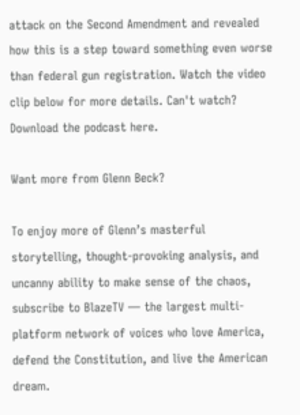attack on the Second Amendment and revealed how this is a step toward something even worse than federal gun registration. Watch the video clip below for more details. Can't watch? Download the podcast here.

Want more from Glenn Beck?

To enjoy more of Glenn’s masterful storytelling, thought-provoking analysis, and uncanny ability to make sense of the chaos, subscribe to BlazeTV — the largest multi-platform network of voices who love America, defend the Constitution, and live the American dream.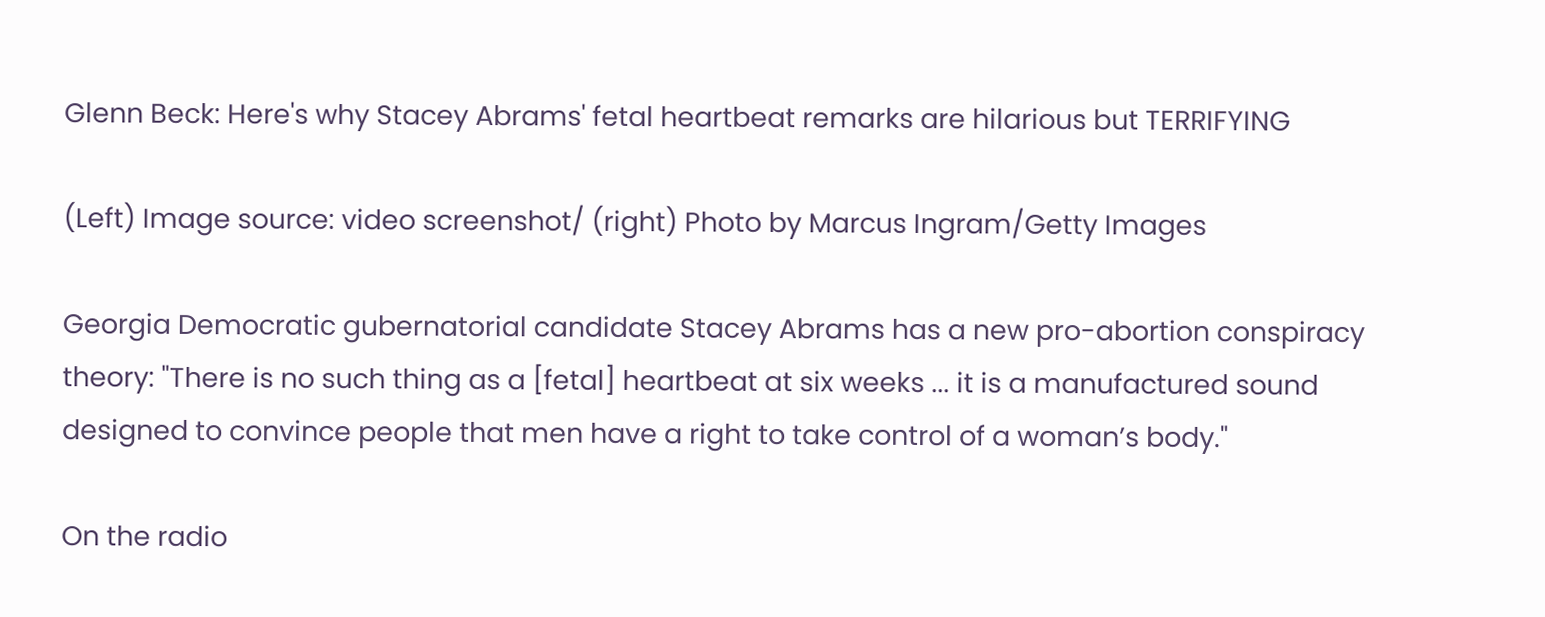Glenn Beck: Here's why Stacey Abrams' fetal heartbeat remarks are hilarious but TERRIFYING

(Left) Image source: video screenshot/ (right) Photo by Marcus Ingram/Getty Images

Georgia Democratic gubernatorial candidate Stacey Abrams has a new pro-abortion conspiracy theory: "There is no such thing as a [fetal] heartbeat at six weeks ... it is a manufactured sound designed to convince people that men have a right to take control of a woman’s body."

On the radio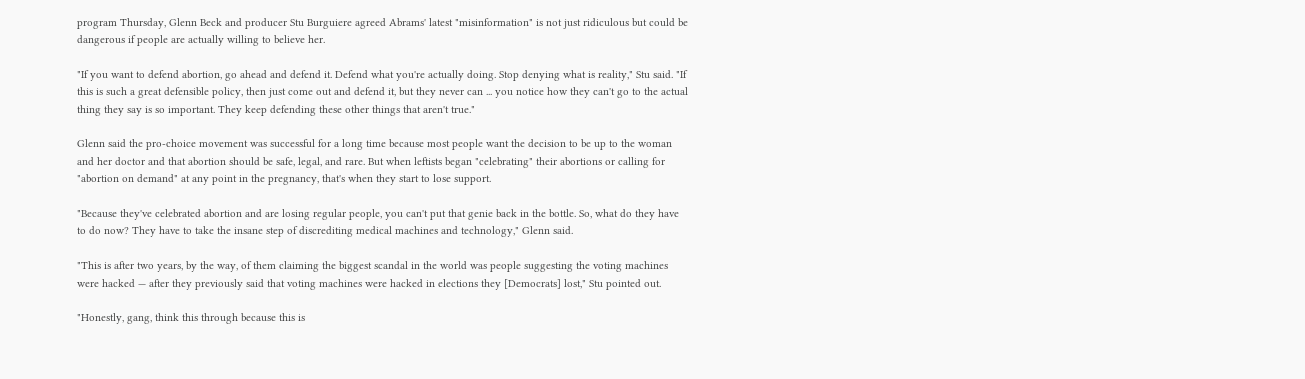program Thursday, Glenn Beck and producer Stu Burguiere agreed Abrams' latest "misinformation" is not just ridiculous but could be dangerous if people are actually willing to believe her.

"If you want to defend abortion, go ahead and defend it. Defend what you're actually doing. Stop denying what is reality," Stu said. "If this is such a great defensible policy, then just come out and defend it, but they never can ... you notice how they can't go to the actual thing they say is so important. They keep defending these other things that aren't true."

Glenn said the pro-choice movement was successful for a long time because most people want the decision to be up to the woman and her doctor and that abortion should be safe, legal, and rare. But when leftists began "celebrating" their abortions or calling for "abortion on demand" at any point in the pregnancy, that's when they start to lose support.

"Because they've celebrated abortion and are losing regular people, you can't put that genie back in the bottle. So, what do they have to do now? They have to take the insane step of discrediting medical machines and technology," Glenn said.

"This is after two years, by the way, of them claiming the biggest scandal in the world was people suggesting the voting machines were hacked — after they previously said that voting machines were hacked in elections they [Democrats] lost," Stu pointed out.

"Honestly, gang, think this through because this is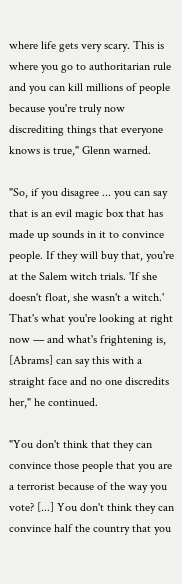where life gets very scary. This is where you go to authoritarian rule and you can kill millions of people because you're truly now discrediting things that everyone knows is true," Glenn warned.

"So, if you disagree ... you can say that is an evil magic box that has made up sounds in it to convince people. If they will buy that, you're at the Salem witch trials. 'If she doesn't float, she wasn't a witch.' That's what you're looking at right now — and what's frightening is, [Abrams] can say this with a straight face and no one discredits her," he continued.

"You don't think that they can convince those people that you are a terrorist because of the way you vote? [...] You don't think they can convince half the country that you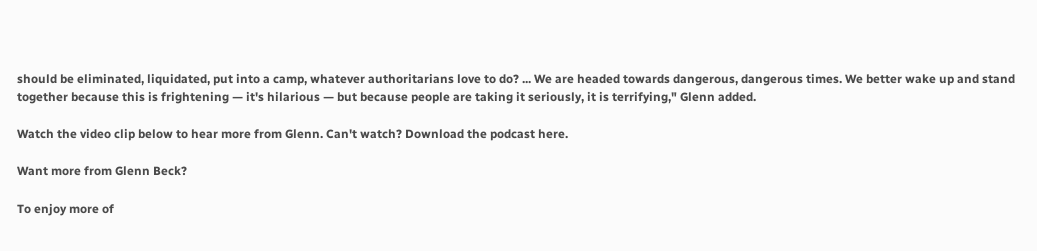should be eliminated, liquidated, put into a camp, whatever authoritarians love to do? ... We are headed towards dangerous, dangerous times. We better wake up and stand together because this is frightening — it's hilarious — but because people are taking it seriously, it is terrifying," Glenn added.

Watch the video clip below to hear more from Glenn. Can't watch? Download the podcast here.

Want more from Glenn Beck?

To enjoy more of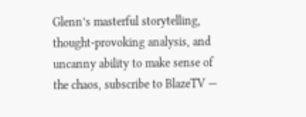Glenn’s masterful storytelling, thought-provoking analysis, and uncanny ability to make sense of the chaos, subscribe to BlazeTV —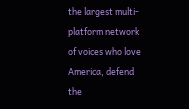the largest multi-platform network of voices who love America, defend the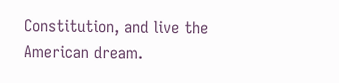Constitution, and live the American dream.